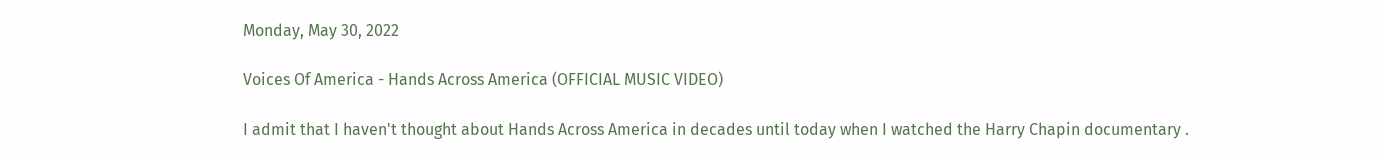Monday, May 30, 2022

Voices Of America - Hands Across America (OFFICIAL MUSIC VIDEO)

I admit that I haven't thought about Hands Across America in decades until today when I watched the Harry Chapin documentary .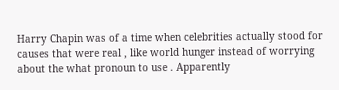Harry Chapin was of a time when celebrities actually stood for causes that were real , like world hunger instead of worrying about the what pronoun to use . Apparently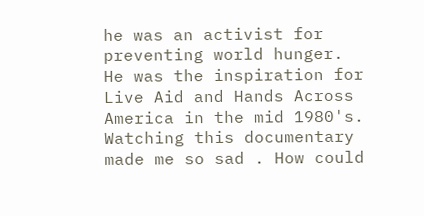he was an activist for preventing world hunger. He was the inspiration for Live Aid and Hands Across America in the mid 1980's. Watching this documentary made me so sad . How could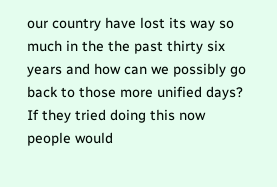our country have lost its way so much in the the past thirty six years and how can we possibly go back to those more unified days? If they tried doing this now people would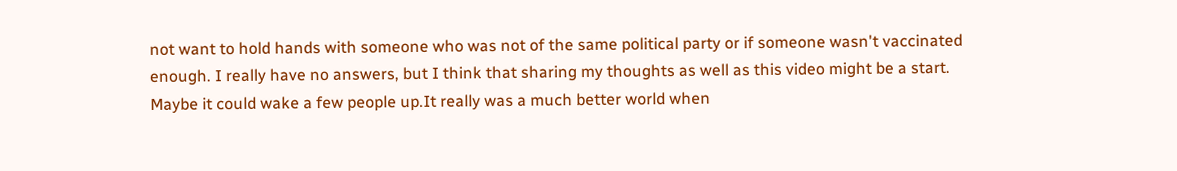not want to hold hands with someone who was not of the same political party or if someone wasn't vaccinated enough. I really have no answers, but I think that sharing my thoughts as well as this video might be a start. Maybe it could wake a few people up.It really was a much better world when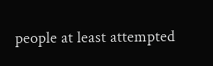people at least attempted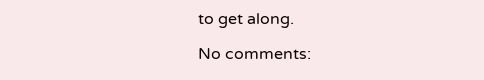to get along.

No comments: